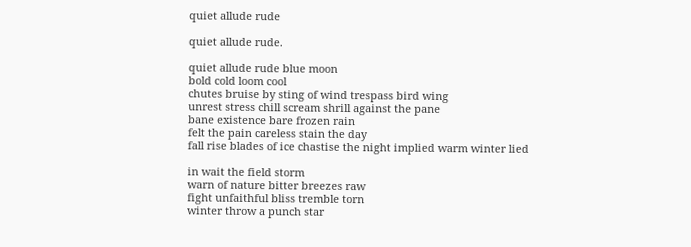quiet allude rude

quiet allude rude.

quiet allude rude blue moon
bold cold loom cool
chutes bruise by sting of wind trespass bird wing
unrest stress chill scream shrill against the pane
bane existence bare frozen rain
felt the pain careless stain the day
fall rise blades of ice chastise the night implied warm winter lied

in wait the field storm
warn of nature bitter breezes raw
fight unfaithful bliss tremble torn
winter throw a punch star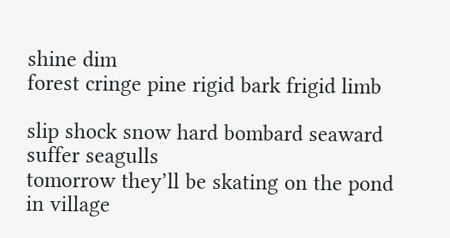shine dim
forest cringe pine rigid bark frigid limb

slip shock snow hard bombard seaward suffer seagulls
tomorrow they’ll be skating on the pond in village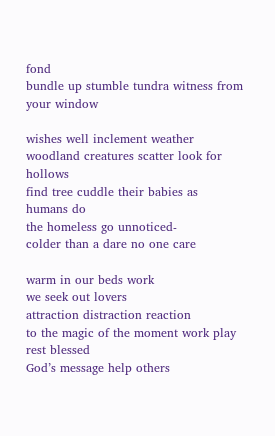fond
bundle up stumble tundra witness from your window

wishes well inclement weather
woodland creatures scatter look for hollows
find tree cuddle their babies as humans do
the homeless go unnoticed-
colder than a dare no one care

warm in our beds work
we seek out lovers
attraction distraction reaction
to the magic of the moment work play rest blessed
God’s message help others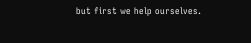but first we help ourselves.